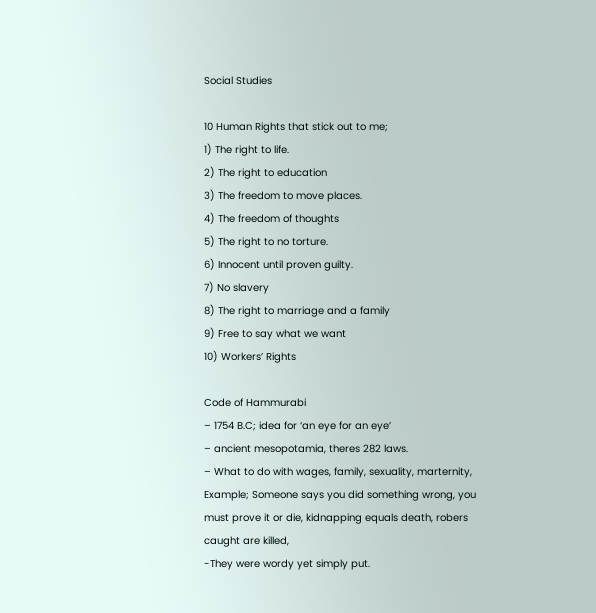Social Studies

10 Human Rights that stick out to me;
1) The right to life.
2) The right to education
3) The freedom to move places.
4) The freedom of thoughts
5) The right to no torture.
6) Innocent until proven guilty.
7) No slavery
8) The right to marriage and a family
9) Free to say what we want
10) Workers’ Rights

Code of Hammurabi
– 1754 B.C; idea for ‘an eye for an eye’
– ancient mesopotamia, theres 282 laws.
– What to do with wages, family, sexuality, marternity,
Example; Someone says you did something wrong, you must prove it or die, kidnapping equals death, robers caught are killed,
-They were wordy yet simply put.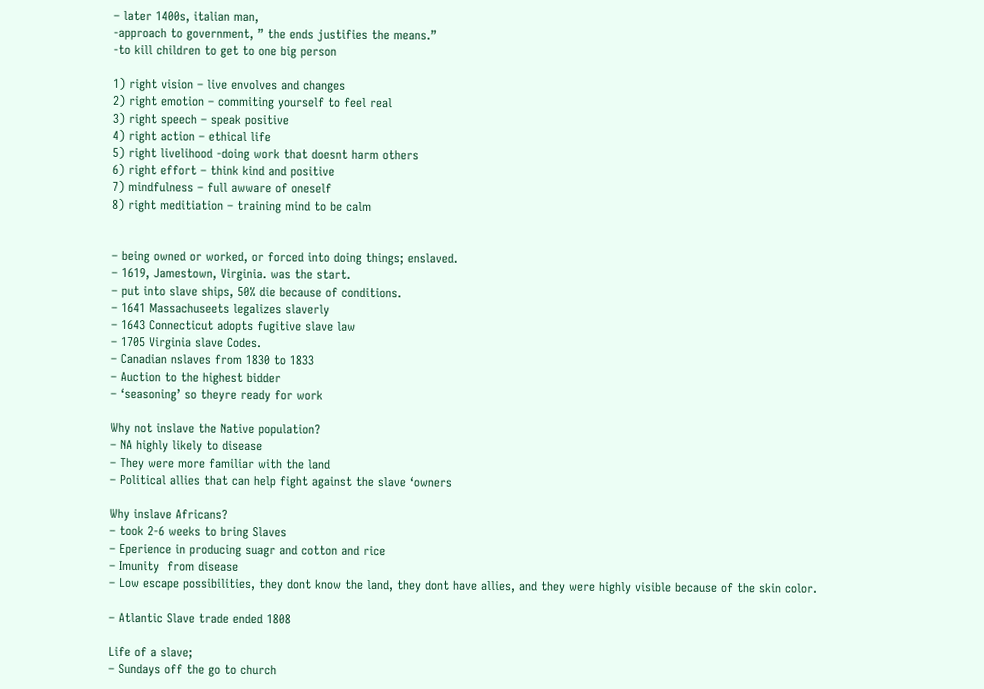– later 1400s, italian man,
-approach to government, ” the ends justifies the means.”
-to kill children to get to one big person

1) right vision – live envolves and changes
2) right emotion – commiting yourself to feel real
3) right speech – speak positive
4) right action – ethical life
5) right livelihood -doing work that doesnt harm others
6) right effort – think kind and positive
7) mindfulness – full awware of oneself
8) right meditiation – training mind to be calm


– being owned or worked, or forced into doing things; enslaved.
– 1619, Jamestown, Virginia. was the start.
– put into slave ships, 50% die because of conditions.
– 1641 Massachuseets legalizes slaverly
– 1643 Connecticut adopts fugitive slave law
– 1705 Virginia slave Codes.
– Canadian nslaves from 1830 to 1833
– Auction to the highest bidder
– ‘seasoning’ so theyre ready for work

Why not inslave the Native population?
– NA highly likely to disease
– They were more familiar with the land
– Political allies that can help fight against the slave ‘owners

Why inslave Africans?
– took 2-6 weeks to bring Slaves
– Eperience in producing suagr and cotton and rice
– Imunity  from disease
– Low escape possibilities, they dont know the land, they dont have allies, and they were highly visible because of the skin color.

– Atlantic Slave trade ended 1808

Life of a slave;
– Sundays off the go to church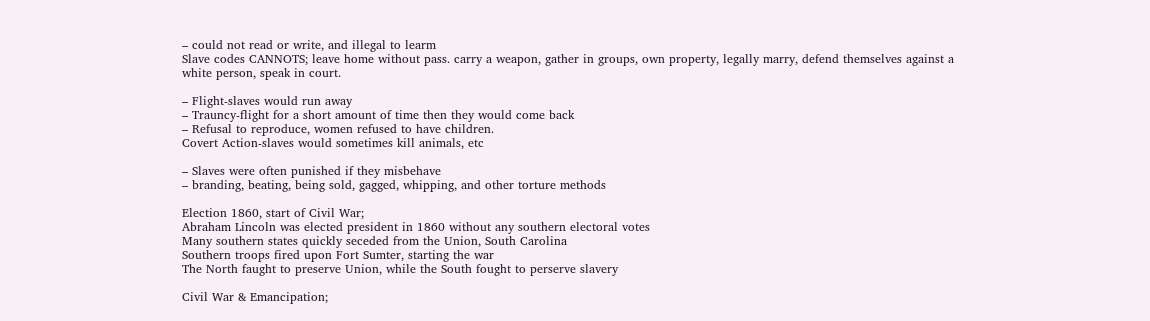– could not read or write, and illegal to learm
Slave codes CANNOTS; leave home without pass. carry a weapon, gather in groups, own property, legally marry, defend themselves against a white person, speak in court.

– Flight-slaves would run away
– Trauncy-flight for a short amount of time then they would come back
– Refusal to reproduce, women refused to have children.
Covert Action-slaves would sometimes kill animals, etc

– Slaves were often punished if they misbehave
– branding, beating, being sold, gagged, whipping, and other torture methods

Election 1860, start of Civil War;
Abraham Lincoln was elected president in 1860 without any southern electoral votes
Many southern states quickly seceded from the Union, South Carolina
Southern troops fired upon Fort Sumter, starting the war
The North faught to preserve Union, while the South fought to perserve slavery

Civil War & Emancipation;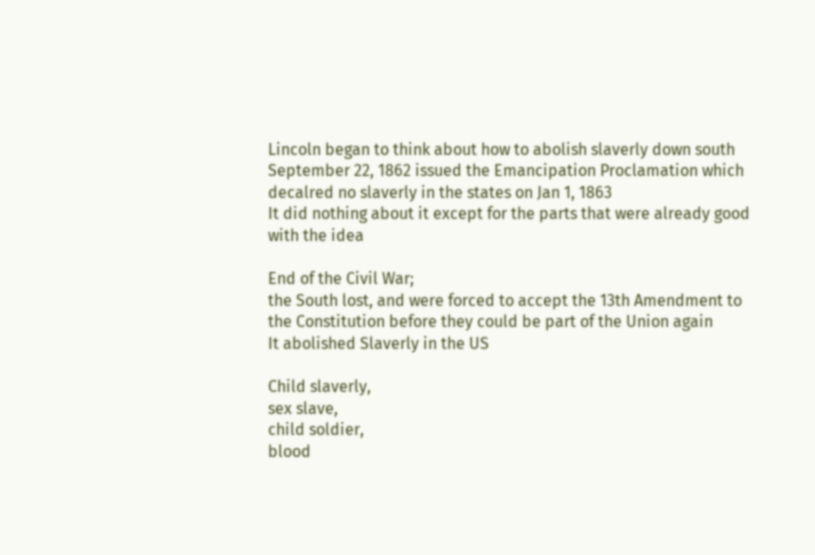Lincoln began to think about how to abolish slaverly down south
September 22, 1862 issued the Emancipation Proclamation which decalred no slaverly in the states on Jan 1, 1863
It did nothing about it except for the parts that were already good with the idea

End of the Civil War;
the South lost, and were forced to accept the 13th Amendment to the Constitution before they could be part of the Union again
It abolished Slaverly in the US

Child slaverly,
sex slave,
child soldier,
blood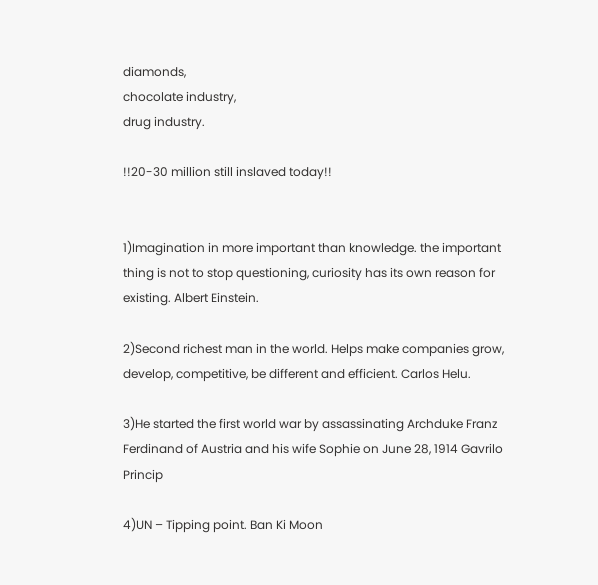diamonds,
chocolate industry,
drug industry.

!!20-30 million still inslaved today!!


1)Imagination in more important than knowledge. the important thing is not to stop questioning, curiosity has its own reason for existing. Albert Einstein.

2)Second richest man in the world. Helps make companies grow, develop, competitive, be different and efficient. Carlos Helu.

3)He started the first world war by assassinating Archduke Franz Ferdinand of Austria and his wife Sophie on June 28, 1914 Gavrilo Princip

4)UN – Tipping point. Ban Ki Moon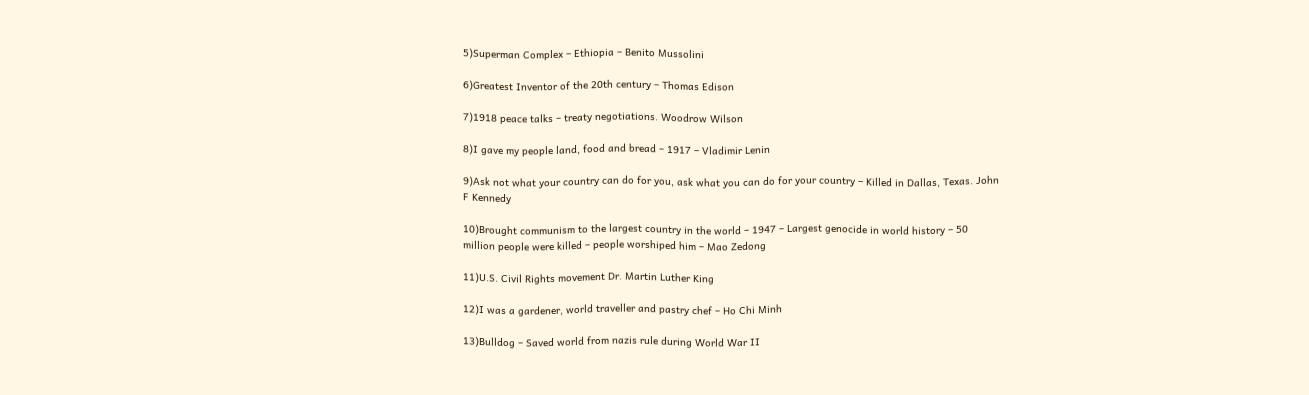5)Superman Complex – Ethiopia – Benito Mussolini

6)Greatest Inventor of the 20th century – Thomas Edison

7)1918 peace talks – treaty negotiations. Woodrow Wilson

8)I gave my people land, food and bread – 1917 – Vladimir Lenin

9)Ask not what your country can do for you, ask what you can do for your country – Killed in Dallas, Texas. John F Kennedy

10)Brought communism to the largest country in the world – 1947 – Largest genocide in world history – 50 million people were killed – people worshiped him – Mao Zedong

11)U.S. Civil Rights movement Dr. Martin Luther King

12)I was a gardener, world traveller and pastry chef – Ho Chi Minh

13)Bulldog – Saved world from nazis rule during World War II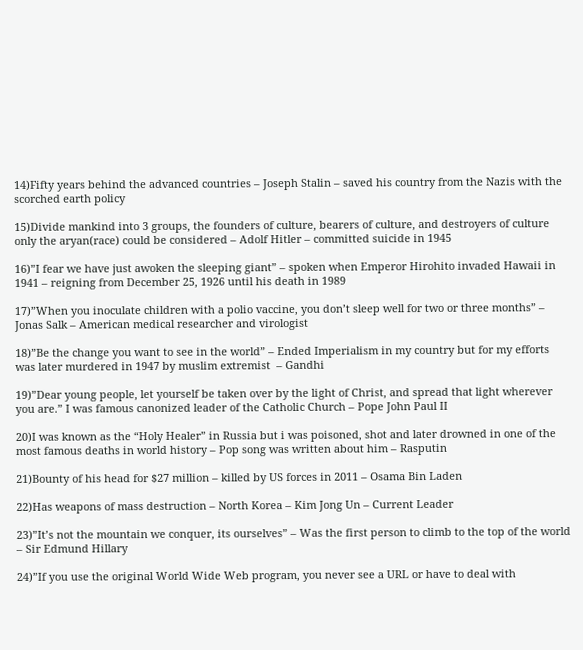14)Fifty years behind the advanced countries – Joseph Stalin – saved his country from the Nazis with the scorched earth policy

15)Divide mankind into 3 groups, the founders of culture, bearers of culture, and destroyers of culture only the aryan(race) could be considered – Adolf Hitler – committed suicide in 1945

16)”I fear we have just awoken the sleeping giant” – spoken when Emperor Hirohito invaded Hawaii in 1941 – reigning from December 25, 1926 until his death in 1989

17)”When you inoculate children with a polio vaccine, you don’t sleep well for two or three months” – Jonas Salk – American medical researcher and virologist

18)”Be the change you want to see in the world” – Ended Imperialism in my country but for my efforts was later murdered in 1947 by muslim extremist  – Gandhi

19)”Dear young people, let yourself be taken over by the light of Christ, and spread that light wherever you are.” I was famous canonized leader of the Catholic Church – Pope John Paul II

20)I was known as the “Holy Healer” in Russia but i was poisoned, shot and later drowned in one of the most famous deaths in world history – Pop song was written about him – Rasputin

21)Bounty of his head for $27 million – killed by US forces in 2011 – Osama Bin Laden

22)Has weapons of mass destruction – North Korea – Kim Jong Un – Current Leader

23)”It’s not the mountain we conquer, its ourselves” – Was the first person to climb to the top of the world – Sir Edmund Hillary

24)”If you use the original World Wide Web program, you never see a URL or have to deal with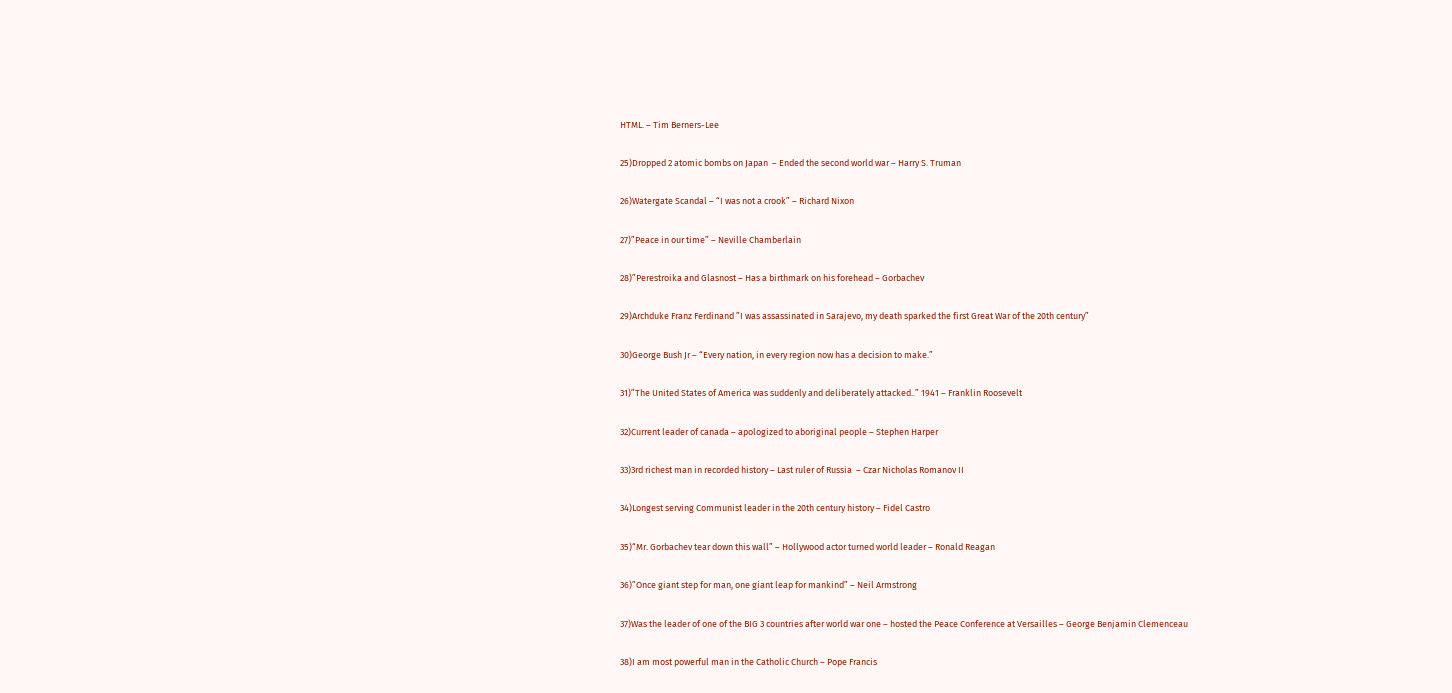HTML. – Tim Berners-Lee

25)Dropped 2 atomic bombs on Japan  – Ended the second world war – Harry S. Truman

26)Watergate Scandal – “I was not a crook” – Richard Nixon

27)”Peace in our time” – Neville Chamberlain

28)”Perestroika and Glasnost – Has a birthmark on his forehead – Gorbachev

29)Archduke Franz Ferdinand ”I was assassinated in Sarajevo, my death sparked the first Great War of the 20th century”

30)George Bush Jr – “Every nation, in every region now has a decision to make.”

31)”The United States of America was suddenly and deliberately attacked..” 1941 – Franklin Roosevelt

32)Current leader of canada – apologized to aboriginal people – Stephen Harper

33)3rd richest man in recorded history – Last ruler of Russia  – Czar Nicholas Romanov II

34)Longest serving Communist leader in the 20th century history – Fidel Castro

35)“Mr. Gorbachev tear down this wall” – Hollywood actor turned world leader – Ronald Reagan

36)”Once giant step for man, one giant leap for mankind” – Neil Armstrong

37)Was the leader of one of the BIG 3 countries after world war one – hosted the Peace Conference at Versailles – George Benjamin Clemenceau

38)I am most powerful man in the Catholic Church – Pope Francis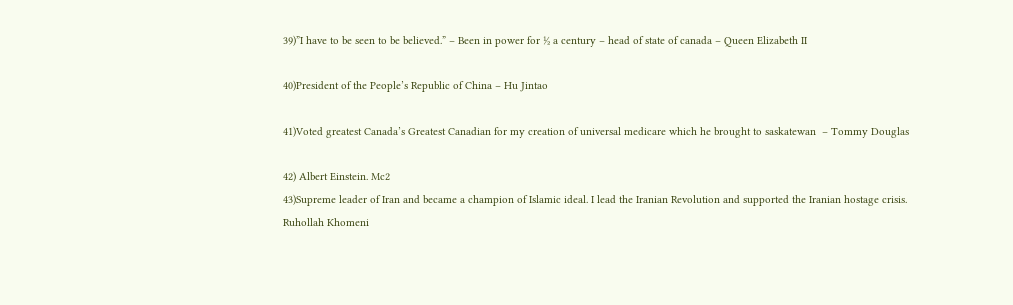39)”I have to be seen to be believed.” – Been in power for ½ a century – head of state of canada – Queen Elizabeth II

40)President of the People’s Republic of China – Hu Jintao

41)Voted greatest Canada’s Greatest Canadian for my creation of universal medicare which he brought to saskatewan  – Tommy Douglas

42) Albert Einstein. Mc2
43)Supreme leader of Iran and became a champion of Islamic ideal. I lead the Iranian Revolution and supported the Iranian hostage crisis. Ruhollah Khomeni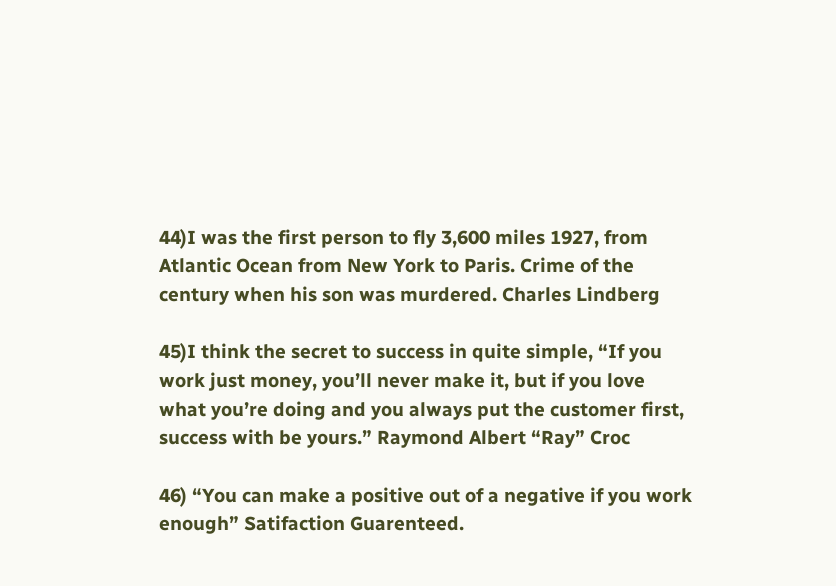44)I was the first person to fly 3,600 miles 1927, from Atlantic Ocean from New York to Paris. Crime of the century when his son was murdered. Charles Lindberg

45)I think the secret to success in quite simple, “If you work just money, you’ll never make it, but if you love what you’re doing and you always put the customer first, success with be yours.” Raymond Albert “Ray” Croc

46) “You can make a positive out of a negative if you work enough” Satifaction Guarenteed.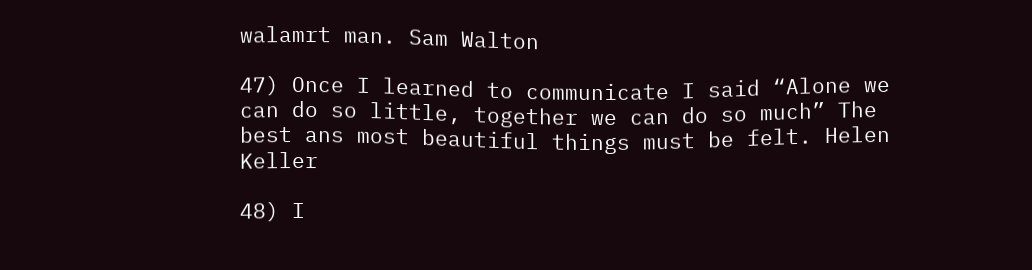walamrt man. Sam Walton

47) Once I learned to communicate I said “Alone we can do so little, together we can do so much” The best ans most beautiful things must be felt. Helen Keller

48) I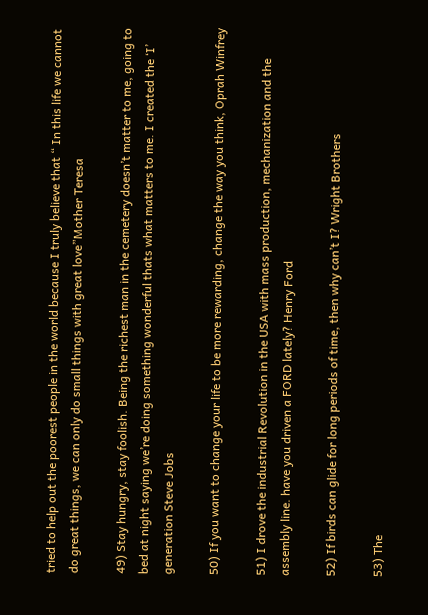tried to help out the poorest people in the world because I truly believe that “ In this life we cannot do great things, we can only do small things with great love”Mother Teresa

49) Stay hungry, stay foolish. Being the richest man in the cemetery doesn’t matter to me, going to bed at night saying we’re doing something wonderful thats what matters to me. I created the ‘I’ generation Steve Jobs

50) If you want to change your life to be more rewarding, change the way you think, Oprah Winfrey

51) I drove the industrial Revolution in the USA with mass production, mechanization and the assembly line. have you driven a FORD lately? Henry Ford

52) If birds can glide for long periods of time, then why can’t I? Wright Brothers

53) The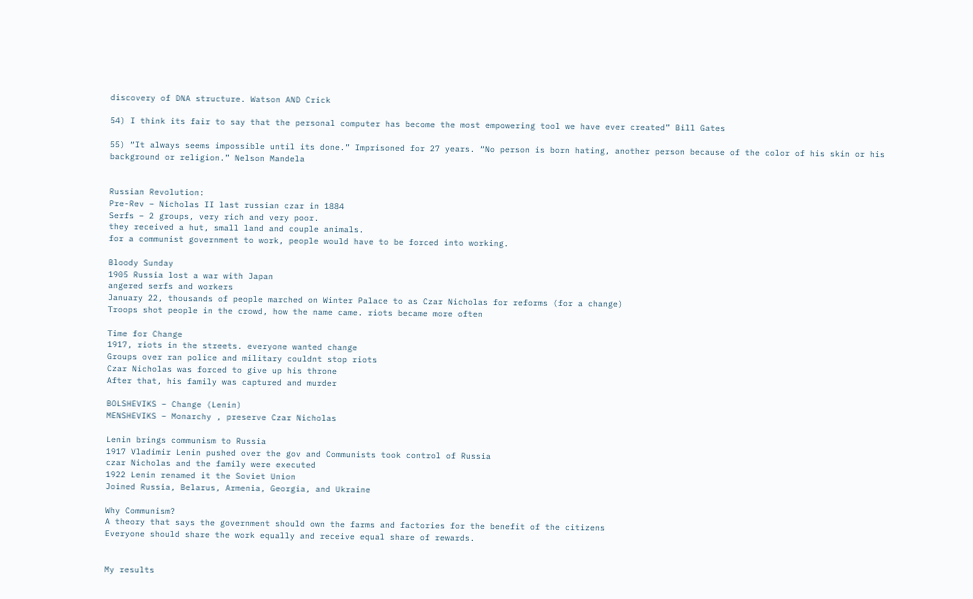discovery of DNA structure. Watson AND Crick

54) I think its fair to say that the personal computer has become the most empowering tool we have ever created” Bill Gates

55) “It always seems impossible until its done.” Imprisoned for 27 years. “No person is born hating, another person because of the color of his skin or his background or religion.” Nelson Mandela


Russian Revolution:
Pre-Rev – Nicholas II last russian czar in 1884
Serfs – 2 groups, very rich and very poor.
they received a hut, small land and couple animals.
for a communist government to work, people would have to be forced into working.

Bloody Sunday
1905 Russia lost a war with Japan
angered serfs and workers
January 22, thousands of people marched on Winter Palace to as Czar Nicholas for reforms (for a change)
Troops shot people in the crowd, how the name came. riots became more often

Time for Change
1917, riots in the streets. everyone wanted change
Groups over ran police and military couldnt stop riots
Czar Nicholas was forced to give up his throne
After that, his family was captured and murder

BOLSHEVIKS – Change (Lenin)
MENSHEVIKS – Monarchy , preserve Czar Nicholas

Lenin brings communism to Russia
1917 Vladimir Lenin pushed over the gov and Communists took control of Russia
czar Nicholas and the family were executed
1922 Lenin renamed it the Soviet Union
Joined Russia, Belarus, Armenia, Georgia, and Ukraine

Why Communism?
A theory that says the government should own the farms and factories for the benefit of the citizens
Everyone should share the work equally and receive equal share of rewards.


My results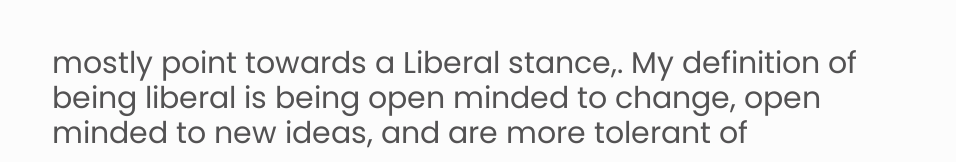mostly point towards a Liberal stance,. My definition of being liberal is being open minded to change, open minded to new ideas, and are more tolerant of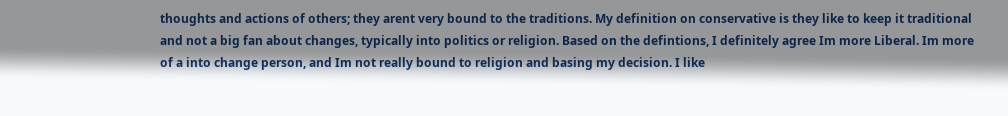thoughts and actions of others; they arent very bound to the traditions. My definition on conservative is they like to keep it traditional and not a big fan about changes, typically into politics or religion. Based on the defintions, I definitely agree Im more Liberal. Im more of a into change person, and Im not really bound to religion and basing my decision. I like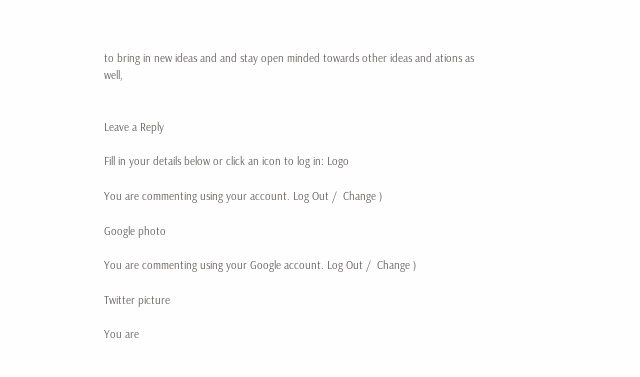to bring in new ideas and and stay open minded towards other ideas and ations as well,


Leave a Reply

Fill in your details below or click an icon to log in: Logo

You are commenting using your account. Log Out /  Change )

Google photo

You are commenting using your Google account. Log Out /  Change )

Twitter picture

You are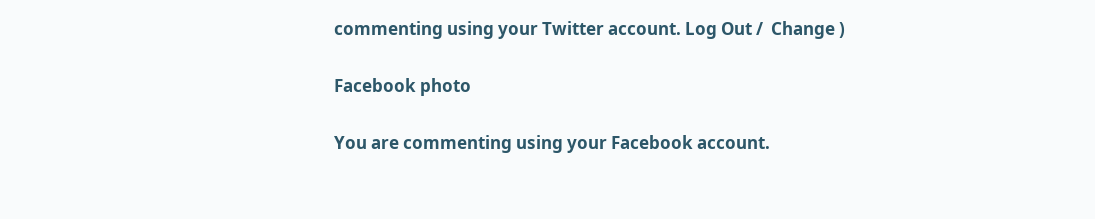commenting using your Twitter account. Log Out /  Change )

Facebook photo

You are commenting using your Facebook account.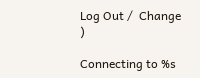Log Out /  Change )

Connecting to %s